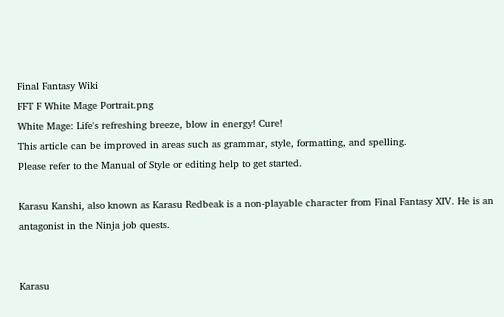Final Fantasy Wiki
FFT F White Mage Portrait.png
White Mage: Life's refreshing breeze, blow in energy! Cure!
This article can be improved in areas such as grammar, style, formatting, and spelling.
Please refer to the Manual of Style or editing help to get started.

Karasu Kanshi, also known as Karasu Redbeak is a non-playable character from Final Fantasy XIV. He is an antagonist in the Ninja job quests.


Karasu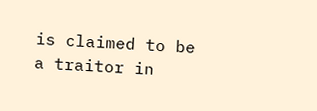is claimed to be a traitor in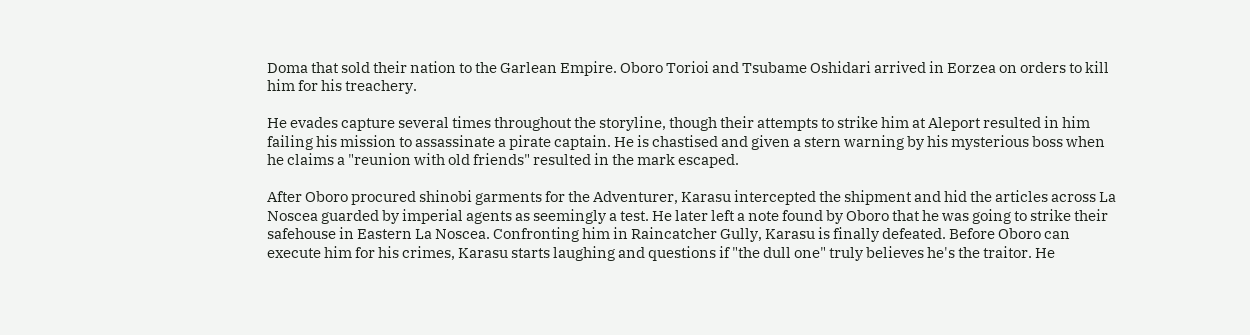Doma that sold their nation to the Garlean Empire. Oboro Torioi and Tsubame Oshidari arrived in Eorzea on orders to kill him for his treachery.

He evades capture several times throughout the storyline, though their attempts to strike him at Aleport resulted in him failing his mission to assassinate a pirate captain. He is chastised and given a stern warning by his mysterious boss when he claims a "reunion with old friends" resulted in the mark escaped.

After Oboro procured shinobi garments for the Adventurer, Karasu intercepted the shipment and hid the articles across La Noscea guarded by imperial agents as seemingly a test. He later left a note found by Oboro that he was going to strike their safehouse in Eastern La Noscea. Confronting him in Raincatcher Gully, Karasu is finally defeated. Before Oboro can execute him for his crimes, Karasu starts laughing and questions if "the dull one" truly believes he's the traitor. He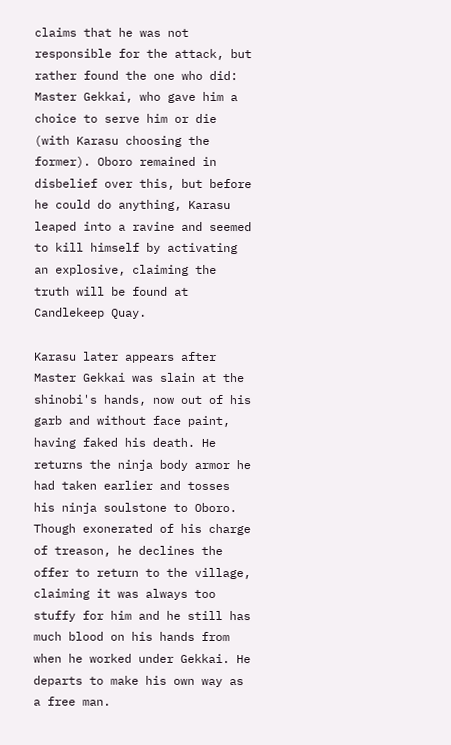claims that he was not responsible for the attack, but rather found the one who did: Master Gekkai, who gave him a choice to serve him or die (with Karasu choosing the former). Oboro remained in disbelief over this, but before he could do anything, Karasu leaped into a ravine and seemed to kill himself by activating an explosive, claiming the truth will be found at Candlekeep Quay.

Karasu later appears after Master Gekkai was slain at the shinobi's hands, now out of his garb and without face paint, having faked his death. He returns the ninja body armor he had taken earlier and tosses his ninja soulstone to Oboro. Though exonerated of his charge of treason, he declines the offer to return to the village, claiming it was always too stuffy for him and he still has much blood on his hands from when he worked under Gekkai. He departs to make his own way as a free man.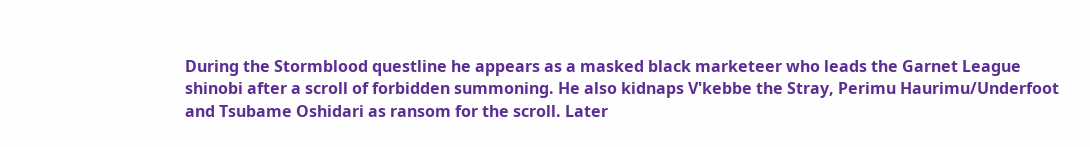During the Stormblood questline he appears as a masked black marketeer who leads the Garnet League shinobi after a scroll of forbidden summoning. He also kidnaps V'kebbe the Stray, Perimu Haurimu/Underfoot and Tsubame Oshidari as ransom for the scroll. Later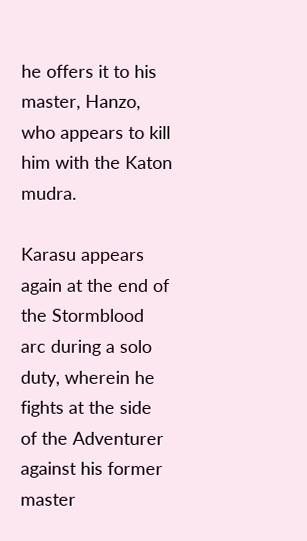he offers it to his master, Hanzo, who appears to kill him with the Katon mudra.

Karasu appears again at the end of the Stormblood arc during a solo duty, wherein he fights at the side of the Adventurer against his former master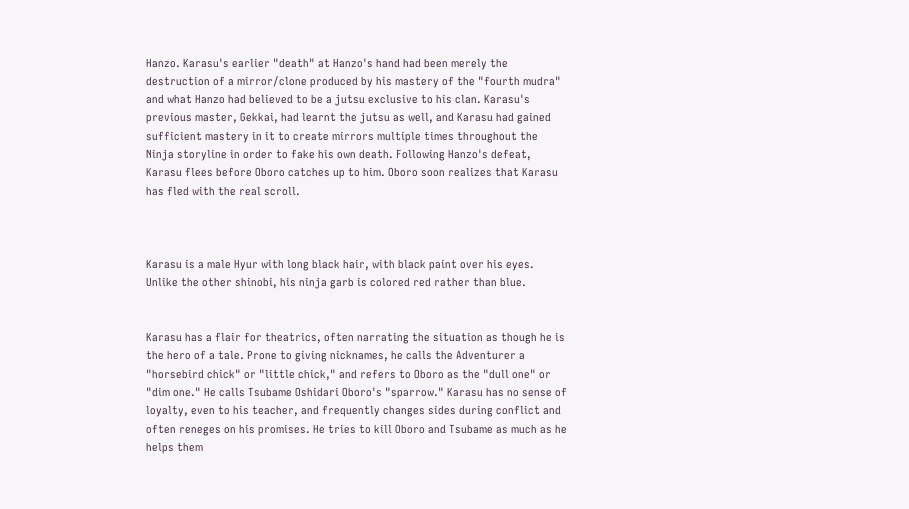Hanzo. Karasu's earlier "death" at Hanzo's hand had been merely the destruction of a mirror/clone produced by his mastery of the "fourth mudra" and what Hanzo had believed to be a jutsu exclusive to his clan. Karasu's previous master, Gekkai, had learnt the jutsu as well, and Karasu had gained sufficient mastery in it to create mirrors multiple times throughout the Ninja storyline in order to fake his own death. Following Hanzo's defeat, Karasu flees before Oboro catches up to him. Oboro soon realizes that Karasu has fled with the real scroll.



Karasu is a male Hyur with long black hair, with black paint over his eyes. Unlike the other shinobi, his ninja garb is colored red rather than blue.


Karasu has a flair for theatrics, often narrating the situation as though he is the hero of a tale. Prone to giving nicknames, he calls the Adventurer a "horsebird chick" or "little chick," and refers to Oboro as the "dull one" or "dim one." He calls Tsubame Oshidari Oboro's "sparrow." Karasu has no sense of loyalty, even to his teacher, and frequently changes sides during conflict and often reneges on his promises. He tries to kill Oboro and Tsubame as much as he helps them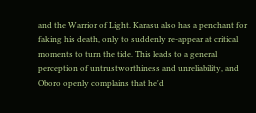and the Warrior of Light. Karasu also has a penchant for faking his death, only to suddenly re-appear at critical moments to turn the tide. This leads to a general perception of untrustworthiness and unreliability, and Oboro openly complains that he'd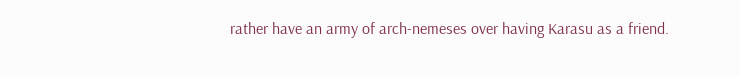rather have an army of arch-nemeses over having Karasu as a friend.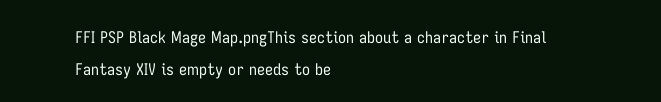FFI PSP Black Mage Map.pngThis section about a character in Final Fantasy XIV is empty or needs to be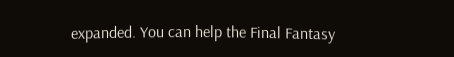expanded. You can help the Final Fantasy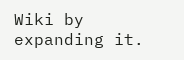Wiki by expanding it.